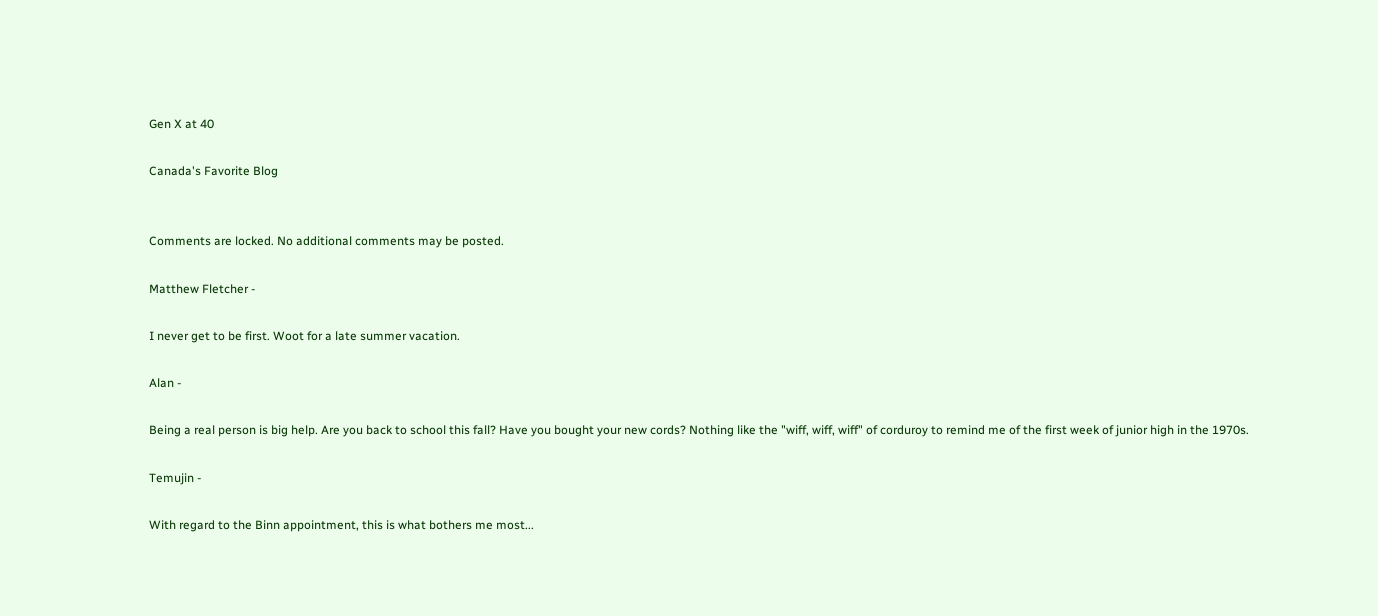Gen X at 40

Canada's Favorite Blog


Comments are locked. No additional comments may be posted.

Matthew Fletcher -

I never get to be first. Woot for a late summer vacation.

Alan -

Being a real person is big help. Are you back to school this fall? Have you bought your new cords? Nothing like the "wiff, wiff, wiff" of corduroy to remind me of the first week of junior high in the 1970s.

Temujin -

With regard to the Binn appointment, this is what bothers me most...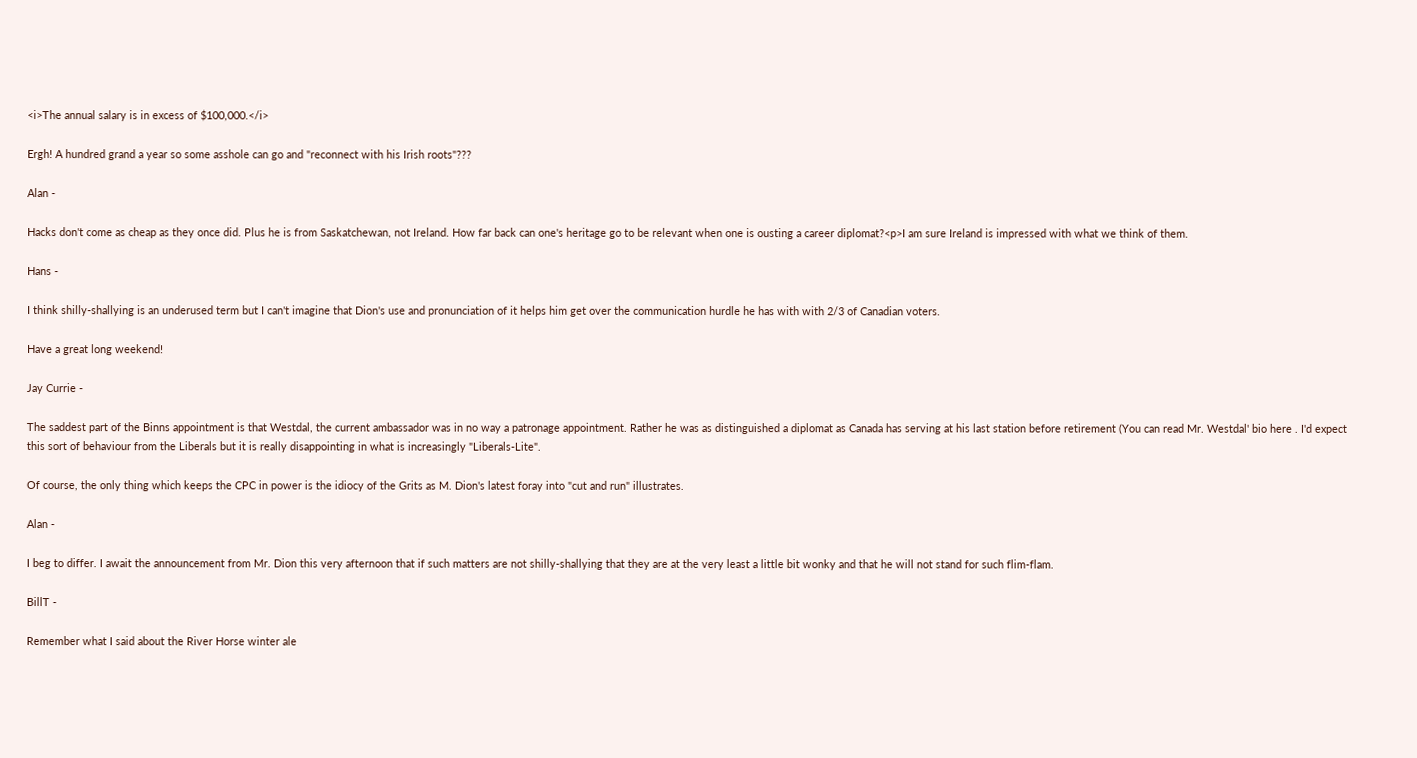<i>The annual salary is in excess of $100,000.</i>

Ergh! A hundred grand a year so some asshole can go and "reconnect with his Irish roots"???

Alan -

Hacks don't come as cheap as they once did. Plus he is from Saskatchewan, not Ireland. How far back can one's heritage go to be relevant when one is ousting a career diplomat?<p>I am sure Ireland is impressed with what we think of them.

Hans -

I think shilly-shallying is an underused term but I can't imagine that Dion's use and pronunciation of it helps him get over the communication hurdle he has with with 2/3 of Canadian voters.

Have a great long weekend!

Jay Currie -

The saddest part of the Binns appointment is that Westdal, the current ambassador was in no way a patronage appointment. Rather he was as distinguished a diplomat as Canada has serving at his last station before retirement (You can read Mr. Westdal' bio here . I'd expect this sort of behaviour from the Liberals but it is really disappointing in what is increasingly "Liberals-Lite".

Of course, the only thing which keeps the CPC in power is the idiocy of the Grits as M. Dion's latest foray into "cut and run" illustrates.

Alan -

I beg to differ. I await the announcement from Mr. Dion this very afternoon that if such matters are not shilly-shallying that they are at the very least a little bit wonky and that he will not stand for such flim-flam.

BillT -

Remember what I said about the River Horse winter ale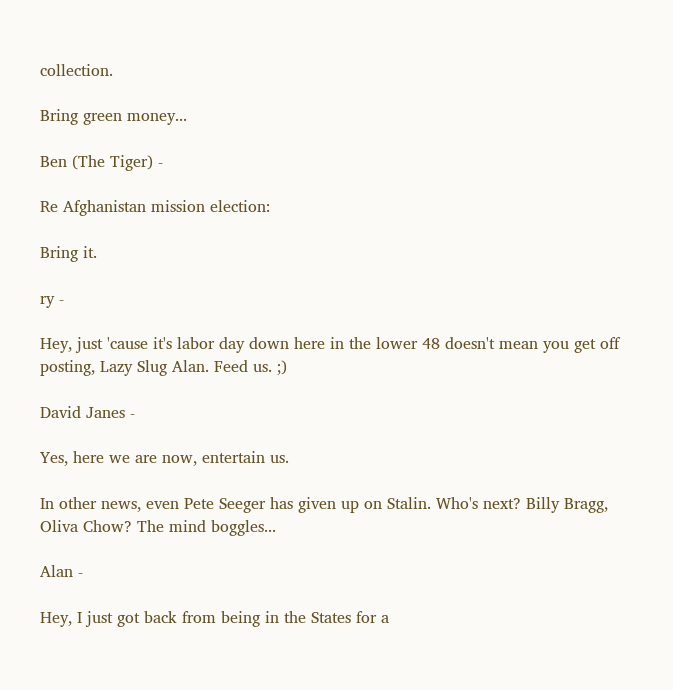collection.

Bring green money...

Ben (The Tiger) -

Re Afghanistan mission election:

Bring it.

ry -

Hey, just 'cause it's labor day down here in the lower 48 doesn't mean you get off posting, Lazy Slug Alan. Feed us. ;)

David Janes -

Yes, here we are now, entertain us.

In other news, even Pete Seeger has given up on Stalin. Who's next? Billy Bragg, Oliva Chow? The mind boggles...

Alan -

Hey, I just got back from being in the States for a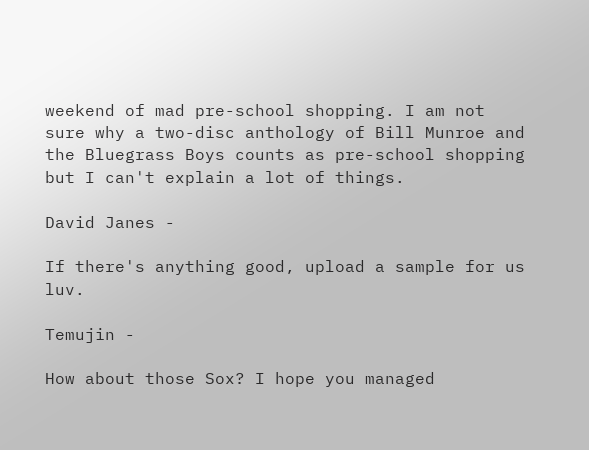weekend of mad pre-school shopping. I am not sure why a two-disc anthology of Bill Munroe and the Bluegrass Boys counts as pre-school shopping but I can't explain a lot of things.

David Janes -

If there's anything good, upload a sample for us luv.

Temujin -

How about those Sox? I hope you managed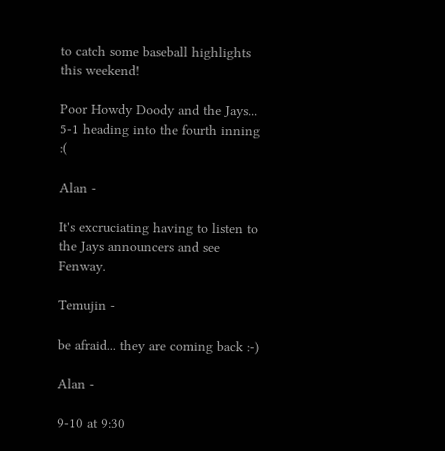to catch some baseball highlights this weekend!

Poor Howdy Doody and the Jays... 5-1 heading into the fourth inning :(

Alan -

It's excruciating having to listen to the Jays announcers and see Fenway.

Temujin -

be afraid... they are coming back :-)

Alan -

9-10 at 9:30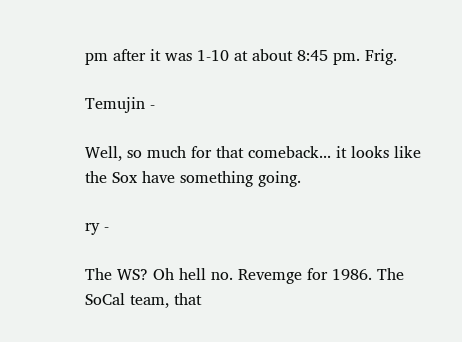pm after it was 1-10 at about 8:45 pm. Frig.

Temujin -

Well, so much for that comeback... it looks like the Sox have something going.

ry -

The WS? Oh hell no. Revemge for 1986. The SoCal team, that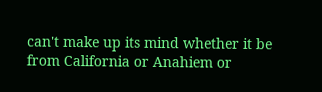can't make up its mind whether it be from California or Anahiem or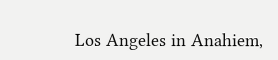Los Angeles in Anahiem,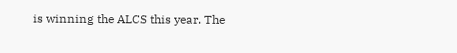is winning the ALCS this year. The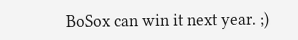BoSox can win it next year. ;)